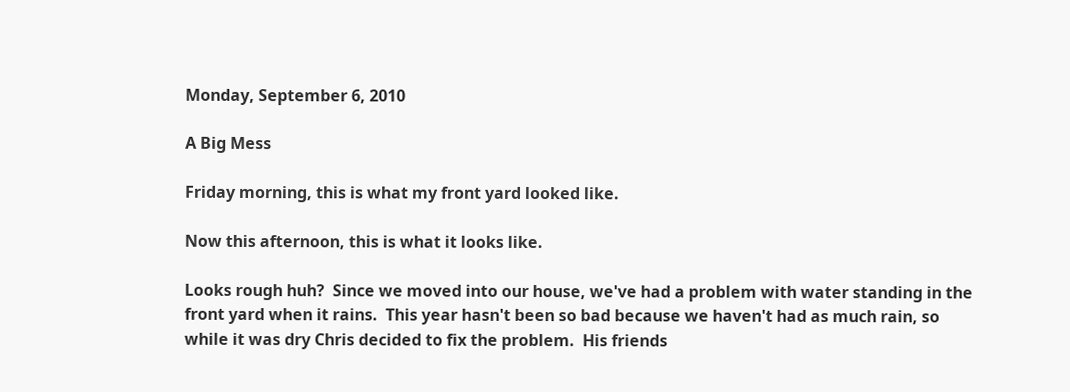Monday, September 6, 2010

A Big Mess

Friday morning, this is what my front yard looked like.

Now this afternoon, this is what it looks like.

Looks rough huh?  Since we moved into our house, we've had a problem with water standing in the front yard when it rains.  This year hasn't been so bad because we haven't had as much rain, so while it was dry Chris decided to fix the problem.  His friends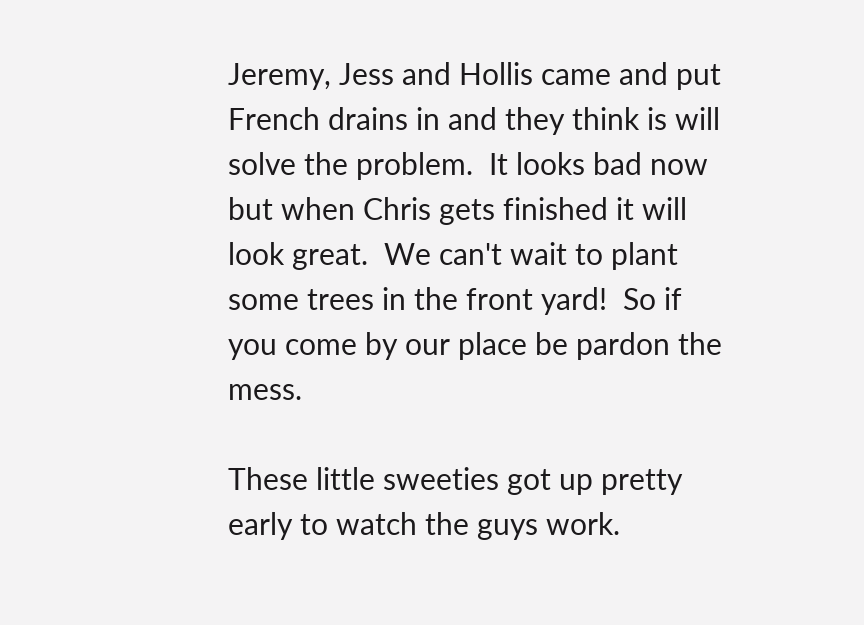Jeremy, Jess and Hollis came and put French drains in and they think is will solve the problem.  It looks bad now but when Chris gets finished it will look great.  We can't wait to plant some trees in the front yard!  So if you come by our place be pardon the mess.

These little sweeties got up pretty early to watch the guys work.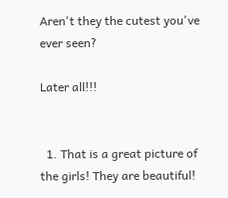Aren't they the cutest you've ever seen?

Later all!!!


  1. That is a great picture of the girls! They are beautiful!